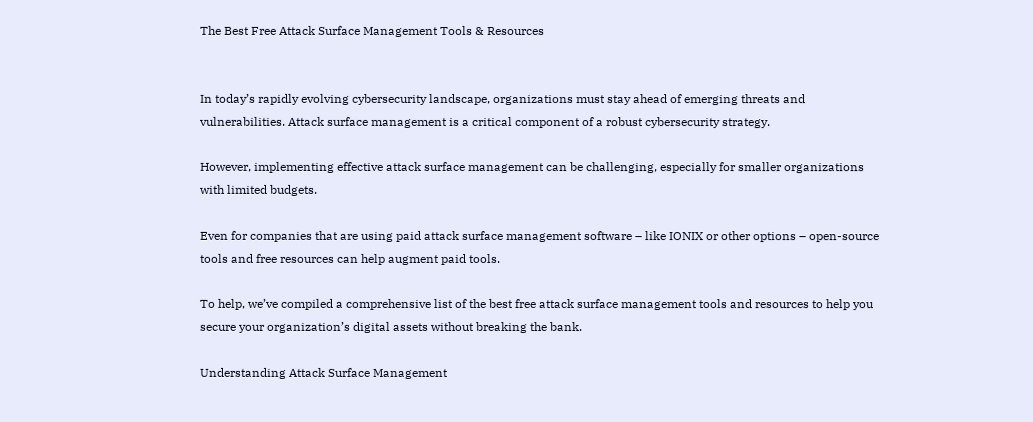The Best Free Attack Surface Management Tools & Resources


In today’s rapidly evolving cybersecurity landscape, organizations must stay ahead of emerging threats and vulnerabilities. Attack surface management is a critical component of a robust cybersecurity strategy.

However, implementing effective attack surface management can be challenging, especially for smaller organizations with limited budgets.

Even for companies that are using paid attack surface management software – like IONIX or other options – open-source tools and free resources can help augment paid tools.

To help, we’ve compiled a comprehensive list of the best free attack surface management tools and resources to help you secure your organization’s digital assets without breaking the bank.

Understanding Attack Surface Management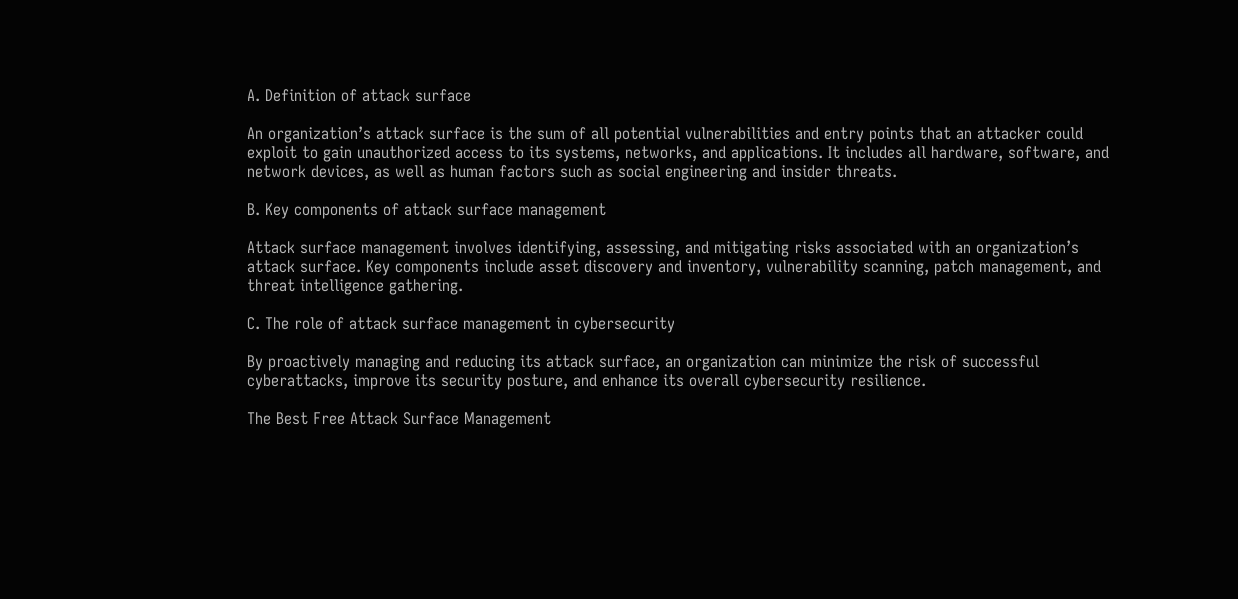A. Definition of attack surface

An organization’s attack surface is the sum of all potential vulnerabilities and entry points that an attacker could exploit to gain unauthorized access to its systems, networks, and applications. It includes all hardware, software, and network devices, as well as human factors such as social engineering and insider threats.

B. Key components of attack surface management

Attack surface management involves identifying, assessing, and mitigating risks associated with an organization’s attack surface. Key components include asset discovery and inventory, vulnerability scanning, patch management, and threat intelligence gathering.

C. The role of attack surface management in cybersecurity

By proactively managing and reducing its attack surface, an organization can minimize the risk of successful cyberattacks, improve its security posture, and enhance its overall cybersecurity resilience.

The Best Free Attack Surface Management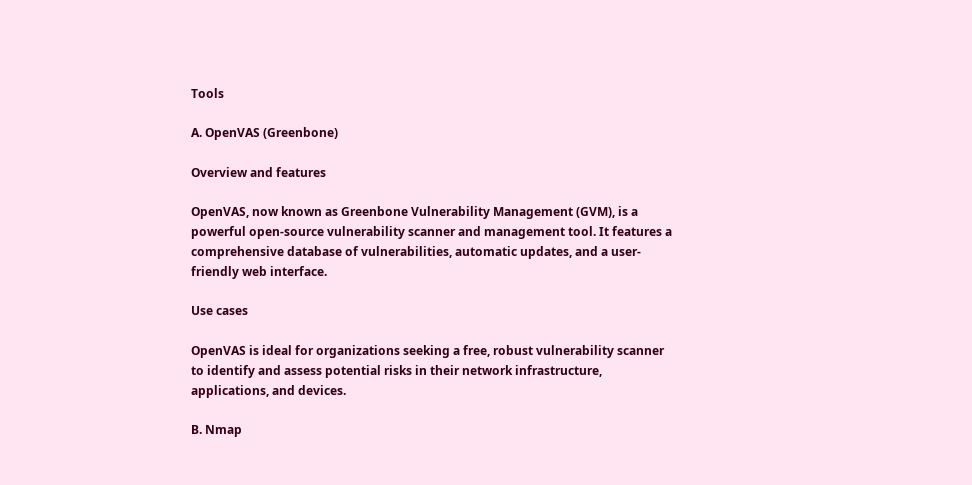Tools

A. OpenVAS (Greenbone)

Overview and features

OpenVAS, now known as Greenbone Vulnerability Management (GVM), is a powerful open-source vulnerability scanner and management tool. It features a comprehensive database of vulnerabilities, automatic updates, and a user-friendly web interface.

Use cases

OpenVAS is ideal for organizations seeking a free, robust vulnerability scanner to identify and assess potential risks in their network infrastructure, applications, and devices.

B. Nmap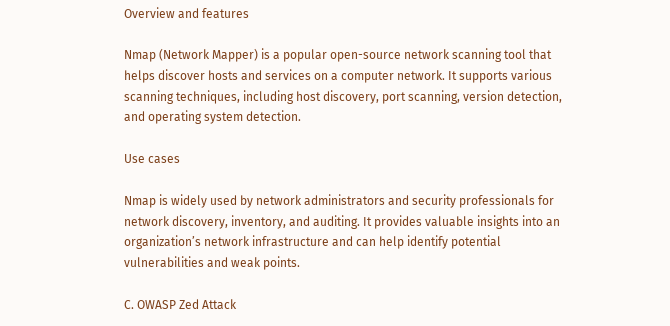Overview and features

Nmap (Network Mapper) is a popular open-source network scanning tool that helps discover hosts and services on a computer network. It supports various scanning techniques, including host discovery, port scanning, version detection, and operating system detection.

Use cases

Nmap is widely used by network administrators and security professionals for network discovery, inventory, and auditing. It provides valuable insights into an organization’s network infrastructure and can help identify potential vulnerabilities and weak points.

C. OWASP Zed Attack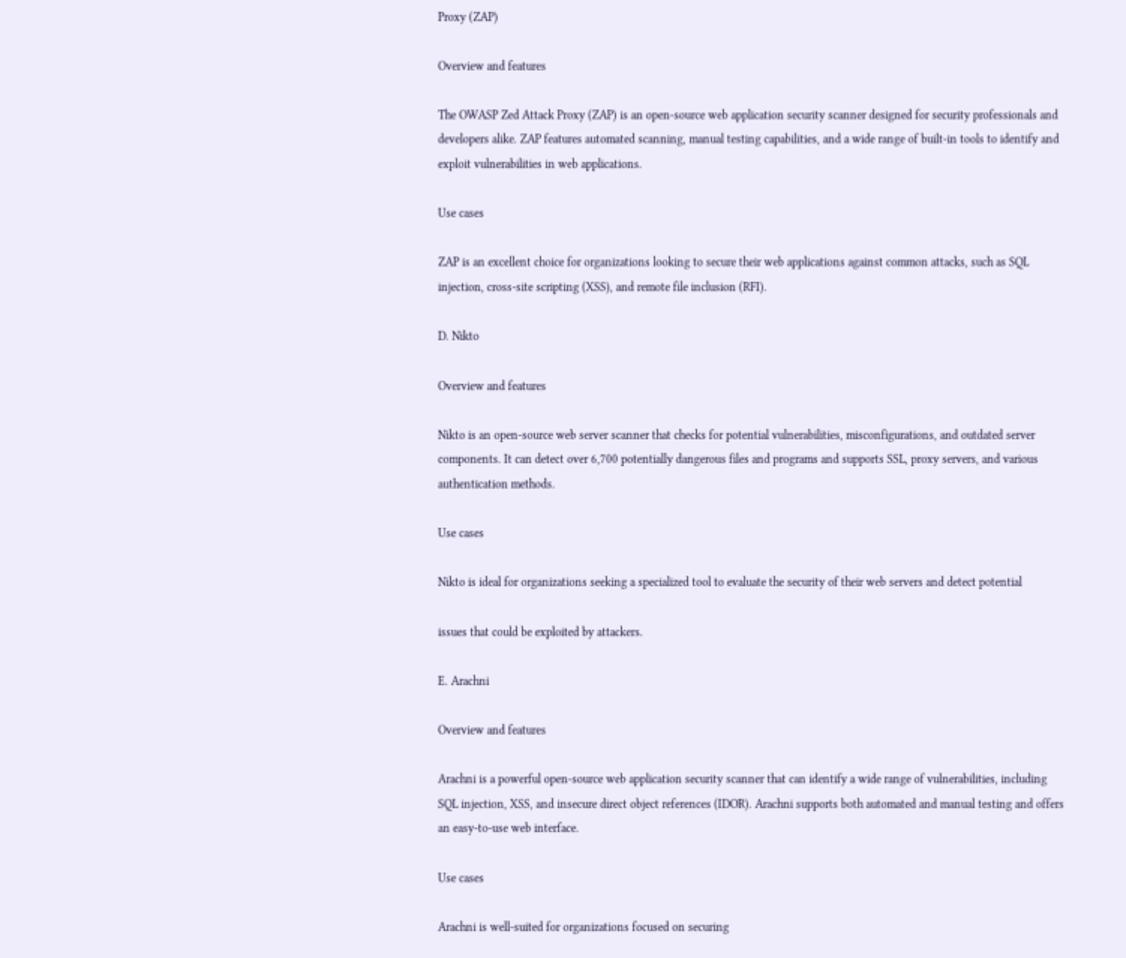Proxy (ZAP)

Overview and features

The OWASP Zed Attack Proxy (ZAP) is an open-source web application security scanner designed for security professionals and developers alike. ZAP features automated scanning, manual testing capabilities, and a wide range of built-in tools to identify and exploit vulnerabilities in web applications.

Use cases

ZAP is an excellent choice for organizations looking to secure their web applications against common attacks, such as SQL injection, cross-site scripting (XSS), and remote file inclusion (RFI).

D. Nikto

Overview and features

Nikto is an open-source web server scanner that checks for potential vulnerabilities, misconfigurations, and outdated server components. It can detect over 6,700 potentially dangerous files and programs and supports SSL, proxy servers, and various authentication methods.

Use cases

Nikto is ideal for organizations seeking a specialized tool to evaluate the security of their web servers and detect potential

issues that could be exploited by attackers.

E. Arachni

Overview and features

Arachni is a powerful open-source web application security scanner that can identify a wide range of vulnerabilities, including SQL injection, XSS, and insecure direct object references (IDOR). Arachni supports both automated and manual testing and offers an easy-to-use web interface.

Use cases

Arachni is well-suited for organizations focused on securing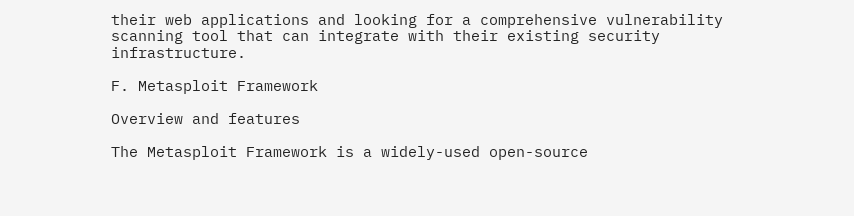their web applications and looking for a comprehensive vulnerability scanning tool that can integrate with their existing security infrastructure.

F. Metasploit Framework

Overview and features

The Metasploit Framework is a widely-used open-source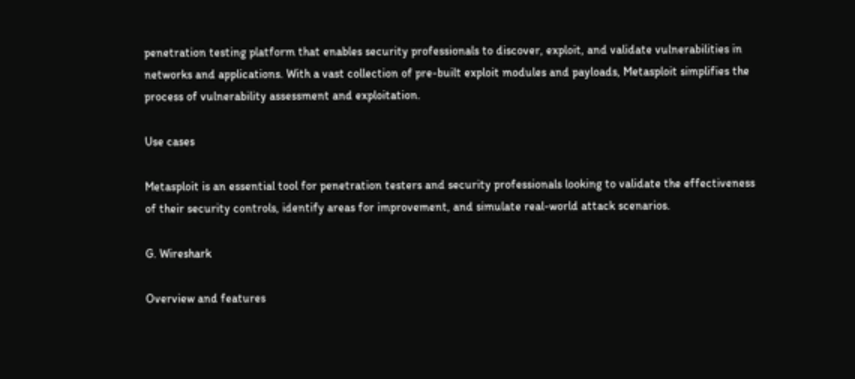penetration testing platform that enables security professionals to discover, exploit, and validate vulnerabilities in networks and applications. With a vast collection of pre-built exploit modules and payloads, Metasploit simplifies the process of vulnerability assessment and exploitation.

Use cases

Metasploit is an essential tool for penetration testers and security professionals looking to validate the effectiveness of their security controls, identify areas for improvement, and simulate real-world attack scenarios.

G. Wireshark

Overview and features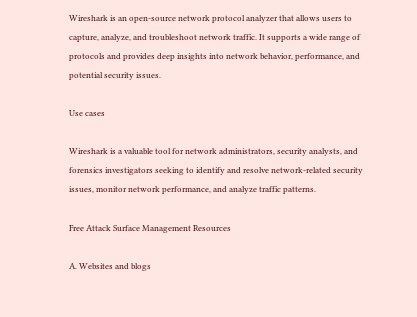Wireshark is an open-source network protocol analyzer that allows users to capture, analyze, and troubleshoot network traffic. It supports a wide range of protocols and provides deep insights into network behavior, performance, and potential security issues.

Use cases

Wireshark is a valuable tool for network administrators, security analysts, and forensics investigators seeking to identify and resolve network-related security issues, monitor network performance, and analyze traffic patterns.

Free Attack Surface Management Resources

A. Websites and blogs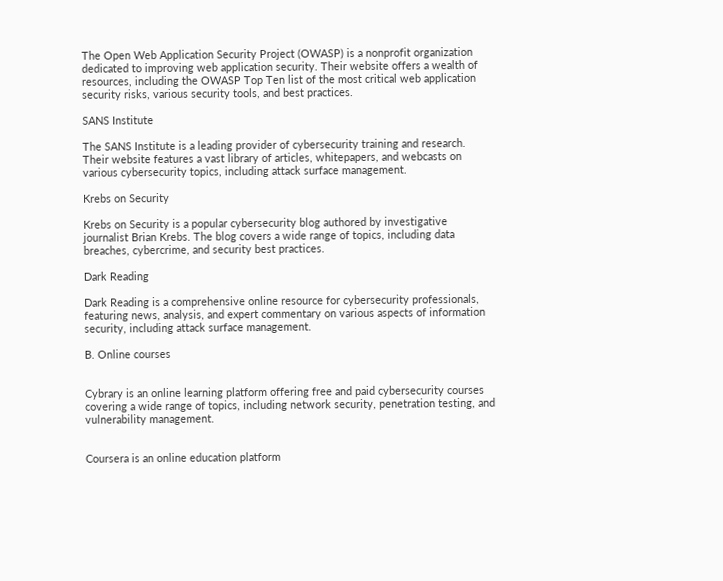The Open Web Application Security Project (OWASP) is a nonprofit organization dedicated to improving web application security. Their website offers a wealth of resources, including the OWASP Top Ten list of the most critical web application security risks, various security tools, and best practices.

SANS Institute

The SANS Institute is a leading provider of cybersecurity training and research. Their website features a vast library of articles, whitepapers, and webcasts on various cybersecurity topics, including attack surface management.

Krebs on Security

Krebs on Security is a popular cybersecurity blog authored by investigative journalist Brian Krebs. The blog covers a wide range of topics, including data breaches, cybercrime, and security best practices.

Dark Reading

Dark Reading is a comprehensive online resource for cybersecurity professionals, featuring news, analysis, and expert commentary on various aspects of information security, including attack surface management.

B. Online courses


Cybrary is an online learning platform offering free and paid cybersecurity courses covering a wide range of topics, including network security, penetration testing, and vulnerability management.


Coursera is an online education platform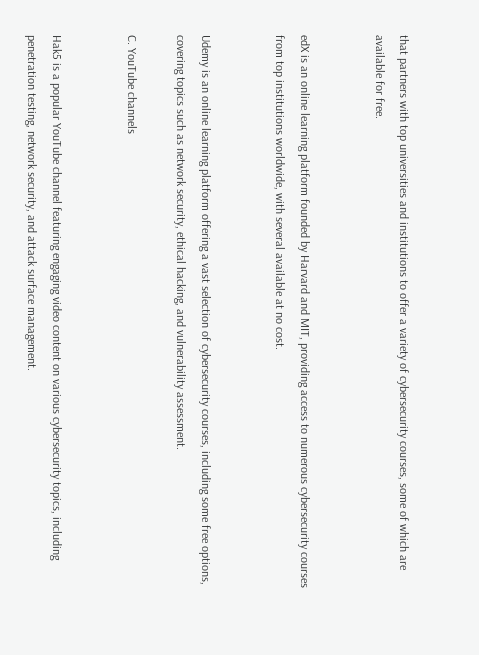that partners with top universities and institutions to offer a variety of cybersecurity courses, some of which are available for free.


edX is an online learning platform founded by Harvard and MIT, providing access to numerous cybersecurity courses from top institutions worldwide, with several available at no cost.


Udemy is an online learning platform offering a vast selection of cybersecurity courses, including some free options, covering topics such as network security, ethical hacking, and vulnerability assessment.

C. YouTube channels


Hak5 is a popular YouTube channel featuring engaging video content on various cybersecurity topics, including penetration testing, network security, and attack surface management.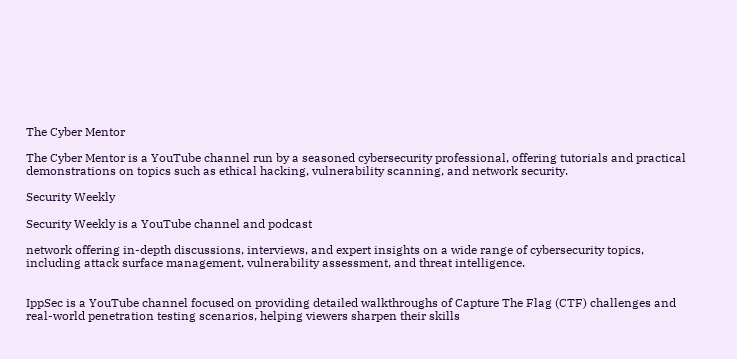The Cyber Mentor

The Cyber Mentor is a YouTube channel run by a seasoned cybersecurity professional, offering tutorials and practical demonstrations on topics such as ethical hacking, vulnerability scanning, and network security.

Security Weekly

Security Weekly is a YouTube channel and podcast

network offering in-depth discussions, interviews, and expert insights on a wide range of cybersecurity topics, including attack surface management, vulnerability assessment, and threat intelligence.


IppSec is a YouTube channel focused on providing detailed walkthroughs of Capture The Flag (CTF) challenges and real-world penetration testing scenarios, helping viewers sharpen their skills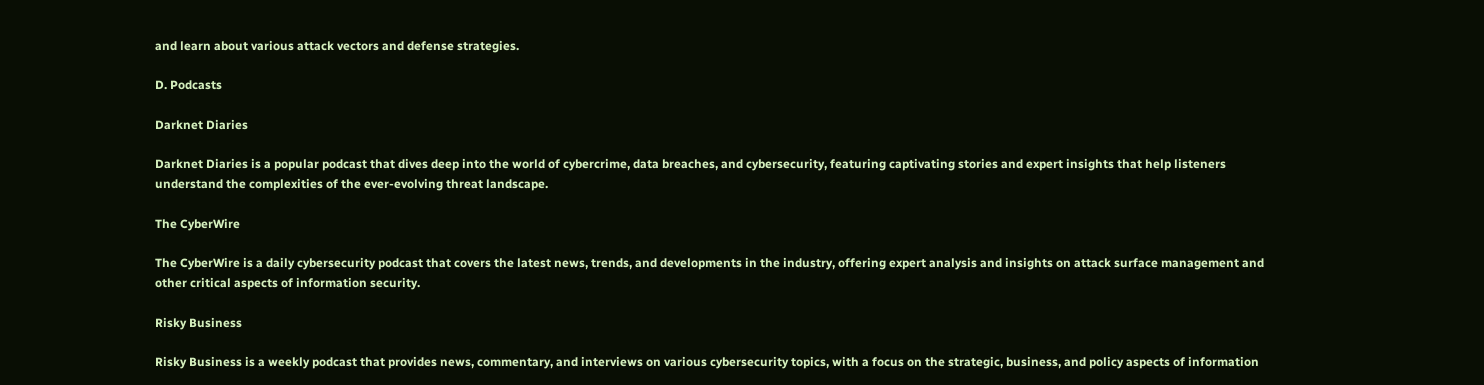and learn about various attack vectors and defense strategies.

D. Podcasts

Darknet Diaries

Darknet Diaries is a popular podcast that dives deep into the world of cybercrime, data breaches, and cybersecurity, featuring captivating stories and expert insights that help listeners understand the complexities of the ever-evolving threat landscape.

The CyberWire

The CyberWire is a daily cybersecurity podcast that covers the latest news, trends, and developments in the industry, offering expert analysis and insights on attack surface management and other critical aspects of information security.

Risky Business

Risky Business is a weekly podcast that provides news, commentary, and interviews on various cybersecurity topics, with a focus on the strategic, business, and policy aspects of information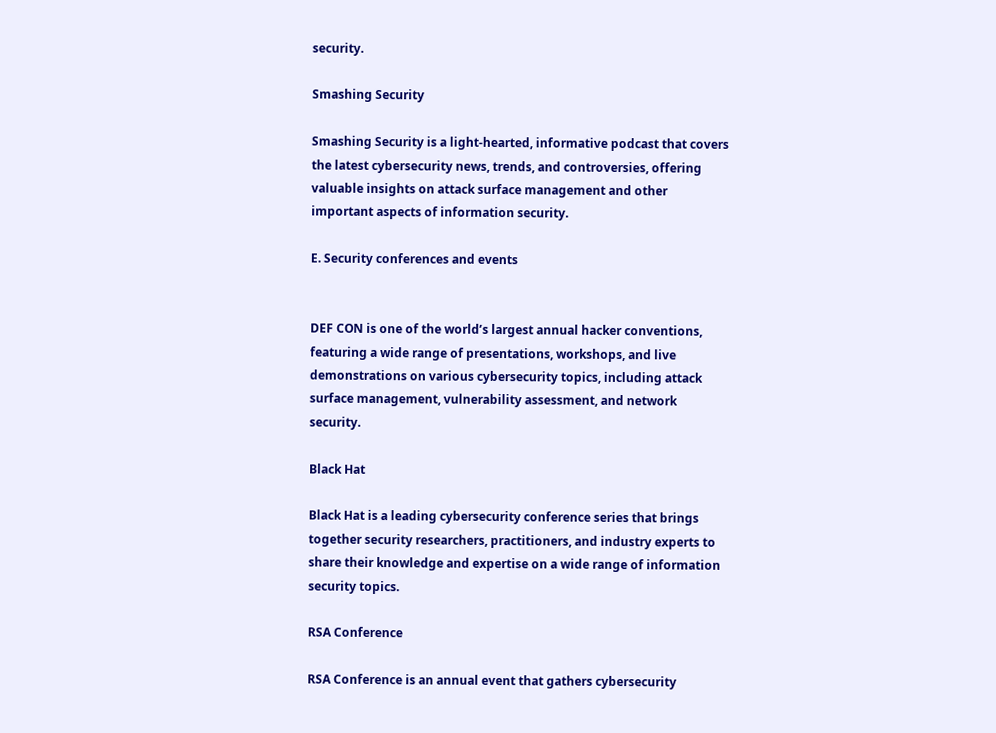security.

Smashing Security

Smashing Security is a light-hearted, informative podcast that covers the latest cybersecurity news, trends, and controversies, offering valuable insights on attack surface management and other important aspects of information security.

E. Security conferences and events


DEF CON is one of the world’s largest annual hacker conventions, featuring a wide range of presentations, workshops, and live demonstrations on various cybersecurity topics, including attack surface management, vulnerability assessment, and network security.

Black Hat

Black Hat is a leading cybersecurity conference series that brings together security researchers, practitioners, and industry experts to share their knowledge and expertise on a wide range of information security topics.

RSA Conference

RSA Conference is an annual event that gathers cybersecurity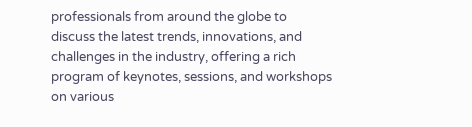professionals from around the globe to discuss the latest trends, innovations, and challenges in the industry, offering a rich program of keynotes, sessions, and workshops on various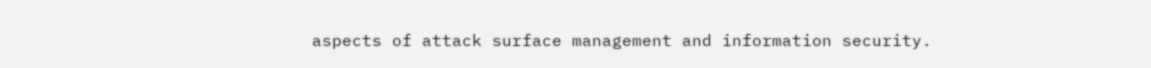aspects of attack surface management and information security.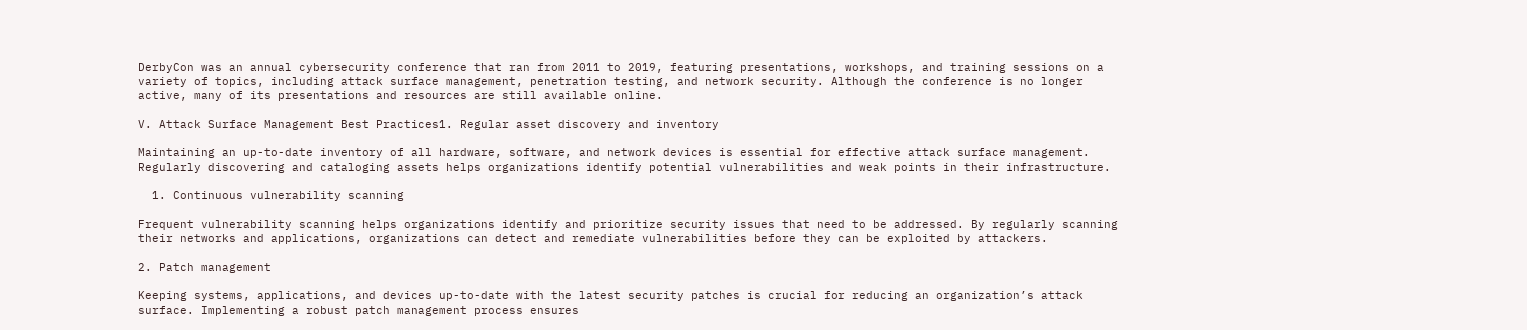DerbyCon was an annual cybersecurity conference that ran from 2011 to 2019, featuring presentations, workshops, and training sessions on a variety of topics, including attack surface management, penetration testing, and network security. Although the conference is no longer active, many of its presentations and resources are still available online.

V. Attack Surface Management Best Practices1. Regular asset discovery and inventory

Maintaining an up-to-date inventory of all hardware, software, and network devices is essential for effective attack surface management. Regularly discovering and cataloging assets helps organizations identify potential vulnerabilities and weak points in their infrastructure.

  1. Continuous vulnerability scanning

Frequent vulnerability scanning helps organizations identify and prioritize security issues that need to be addressed. By regularly scanning their networks and applications, organizations can detect and remediate vulnerabilities before they can be exploited by attackers.

2. Patch management

Keeping systems, applications, and devices up-to-date with the latest security patches is crucial for reducing an organization’s attack surface. Implementing a robust patch management process ensures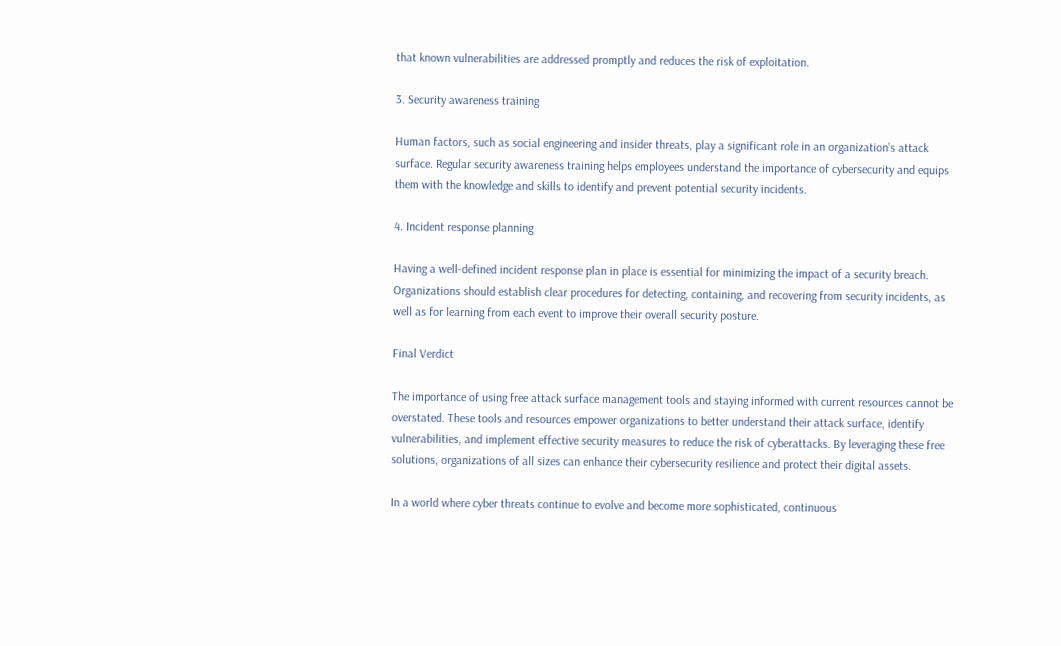that known vulnerabilities are addressed promptly and reduces the risk of exploitation.

3. Security awareness training

Human factors, such as social engineering and insider threats, play a significant role in an organization’s attack surface. Regular security awareness training helps employees understand the importance of cybersecurity and equips them with the knowledge and skills to identify and prevent potential security incidents.

4. Incident response planning

Having a well-defined incident response plan in place is essential for minimizing the impact of a security breach. Organizations should establish clear procedures for detecting, containing, and recovering from security incidents, as well as for learning from each event to improve their overall security posture.

Final Verdict

The importance of using free attack surface management tools and staying informed with current resources cannot be overstated. These tools and resources empower organizations to better understand their attack surface, identify vulnerabilities, and implement effective security measures to reduce the risk of cyberattacks. By leveraging these free solutions, organizations of all sizes can enhance their cybersecurity resilience and protect their digital assets.

In a world where cyber threats continue to evolve and become more sophisticated, continuous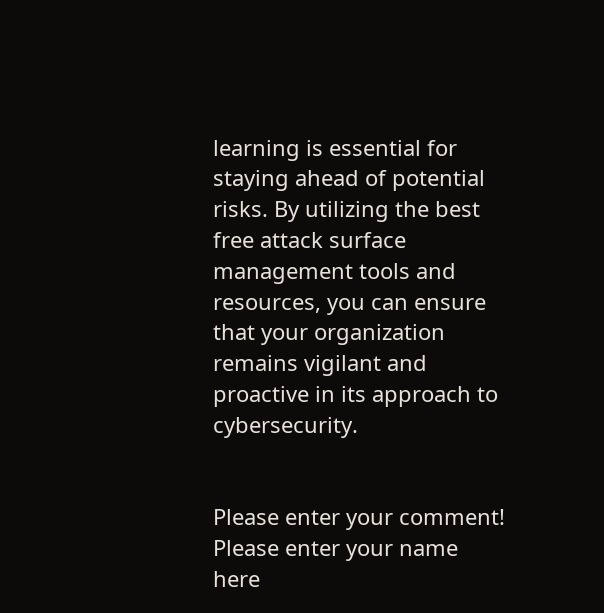learning is essential for staying ahead of potential risks. By utilizing the best free attack surface management tools and resources, you can ensure that your organization remains vigilant and proactive in its approach to cybersecurity.


Please enter your comment!
Please enter your name here